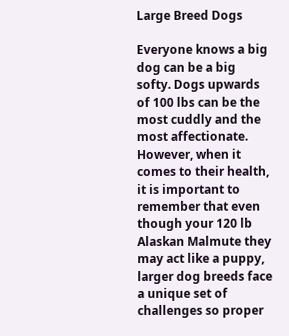Large Breed Dogs

Everyone knows a big dog can be a big softy. Dogs upwards of 100 lbs can be the most cuddly and the most affectionate. However, when it comes to their health, it is important to remember that even though your 120 lb Alaskan Malmute they may act like a puppy, larger dog breeds face a unique set of challenges so proper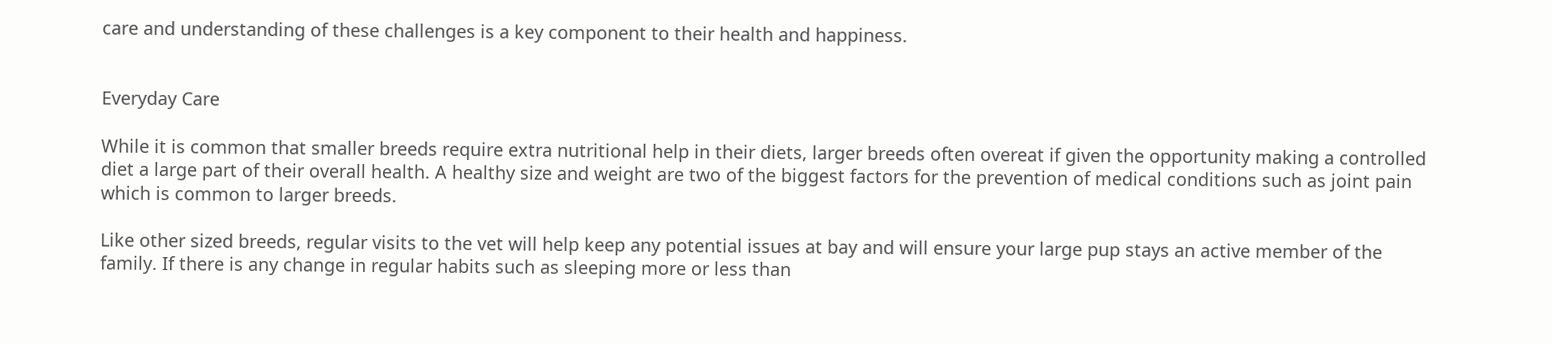care and understanding of these challenges is a key component to their health and happiness.


Everyday Care

While it is common that smaller breeds require extra nutritional help in their diets, larger breeds often overeat if given the opportunity making a controlled diet a large part of their overall health. A healthy size and weight are two of the biggest factors for the prevention of medical conditions such as joint pain which is common to larger breeds.

Like other sized breeds, regular visits to the vet will help keep any potential issues at bay and will ensure your large pup stays an active member of the family. If there is any change in regular habits such as sleeping more or less than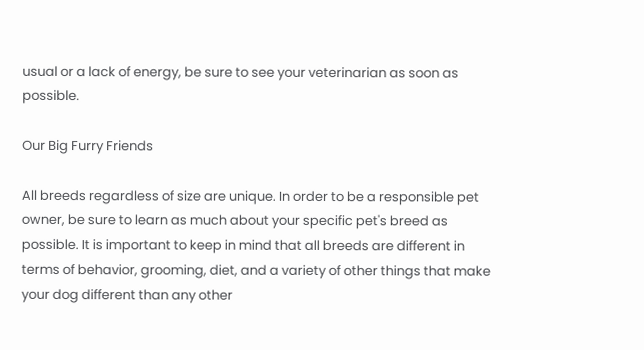usual or a lack of energy, be sure to see your veterinarian as soon as possible.

Our Big Furry Friends

All breeds regardless of size are unique. In order to be a responsible pet owner, be sure to learn as much about your specific pet's breed as possible. It is important to keep in mind that all breeds are different in terms of behavior, grooming, diet, and a variety of other things that make your dog different than any other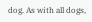dog. As with all dogs,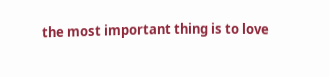the most important thing is to love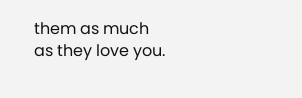them as much as they love you.